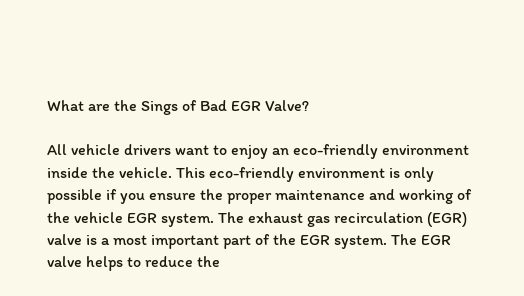What are the Sings of Bad EGR Valve?

All vehicle drivers want to enjoy an eco-friendly environment inside the vehicle. This eco-friendly environment is only possible if you ensure the proper maintenance and working of the vehicle EGR system. The exhaust gas recirculation (EGR) valve is a most important part of the EGR system. The EGR valve helps to reduce the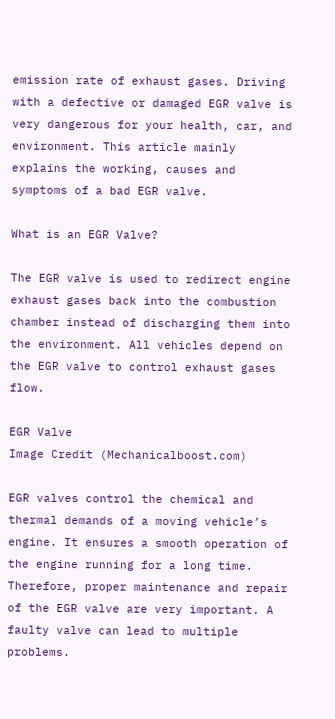emission rate of exhaust gases. Driving with a defective or damaged EGR valve is very dangerous for your health, car, and environment. This article mainly explains the working, causes and symptoms of a bad EGR valve.

What is an EGR Valve?

The EGR valve is used to redirect engine exhaust gases back into the combustion chamber instead of discharging them into the environment. All vehicles depend on the EGR valve to control exhaust gases flow.

EGR Valve
Image Credit (Mechanicalboost.com)

EGR valves control the chemical and thermal demands of a moving vehicle’s engine. It ensures a smooth operation of the engine running for a long time. Therefore, proper maintenance and repair of the EGR valve are very important. A faulty valve can lead to multiple problems.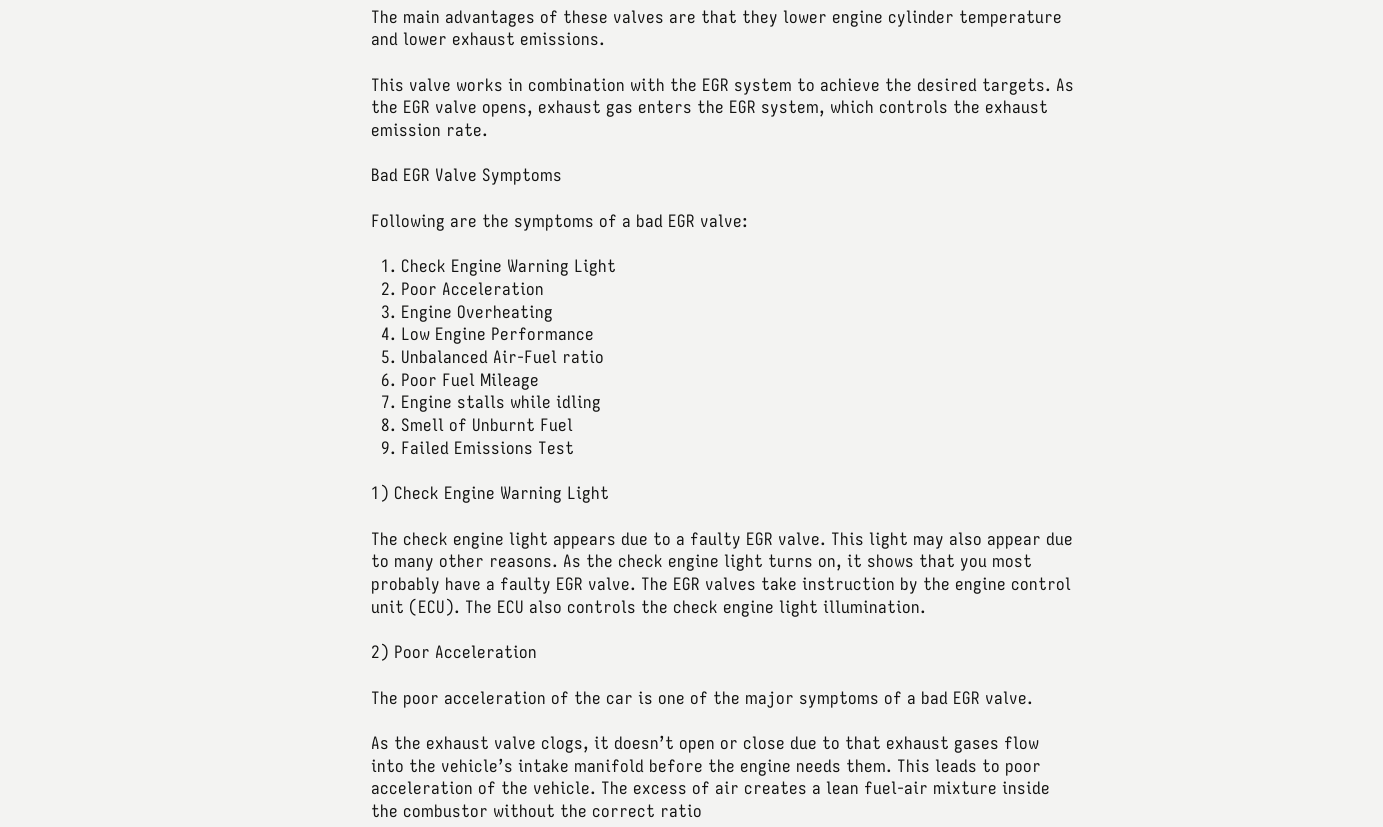The main advantages of these valves are that they lower engine cylinder temperature and lower exhaust emissions.

This valve works in combination with the EGR system to achieve the desired targets. As the EGR valve opens, exhaust gas enters the EGR system, which controls the exhaust emission rate.

Bad EGR Valve Symptoms

Following are the symptoms of a bad EGR valve:

  1. Check Engine Warning Light
  2. Poor Acceleration
  3. Engine Overheating
  4. Low Engine Performance
  5. Unbalanced Air-Fuel ratio
  6. Poor Fuel Mileage
  7. Engine stalls while idling
  8. Smell of Unburnt Fuel
  9. Failed Emissions Test

1) Check Engine Warning Light

The check engine light appears due to a faulty EGR valve. This light may also appear due to many other reasons. As the check engine light turns on, it shows that you most probably have a faulty EGR valve. The EGR valves take instruction by the engine control unit (ECU). The ECU also controls the check engine light illumination.

2) Poor Acceleration

The poor acceleration of the car is one of the major symptoms of a bad EGR valve.

As the exhaust valve clogs, it doesn’t open or close due to that exhaust gases flow into the vehicle’s intake manifold before the engine needs them. This leads to poor acceleration of the vehicle. The excess of air creates a lean fuel-air mixture inside the combustor without the correct ratio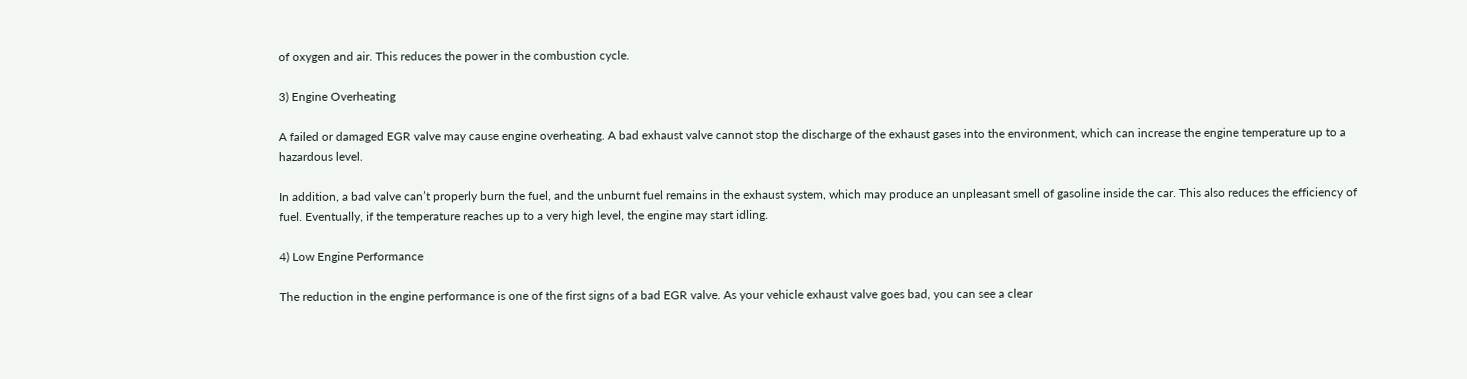of oxygen and air. This reduces the power in the combustion cycle.

3) Engine Overheating

A failed or damaged EGR valve may cause engine overheating. A bad exhaust valve cannot stop the discharge of the exhaust gases into the environment, which can increase the engine temperature up to a hazardous level.

In addition, a bad valve can’t properly burn the fuel, and the unburnt fuel remains in the exhaust system, which may produce an unpleasant smell of gasoline inside the car. This also reduces the efficiency of fuel. Eventually, if the temperature reaches up to a very high level, the engine may start idling.

4) Low Engine Performance

The reduction in the engine performance is one of the first signs of a bad EGR valve. As your vehicle exhaust valve goes bad, you can see a clear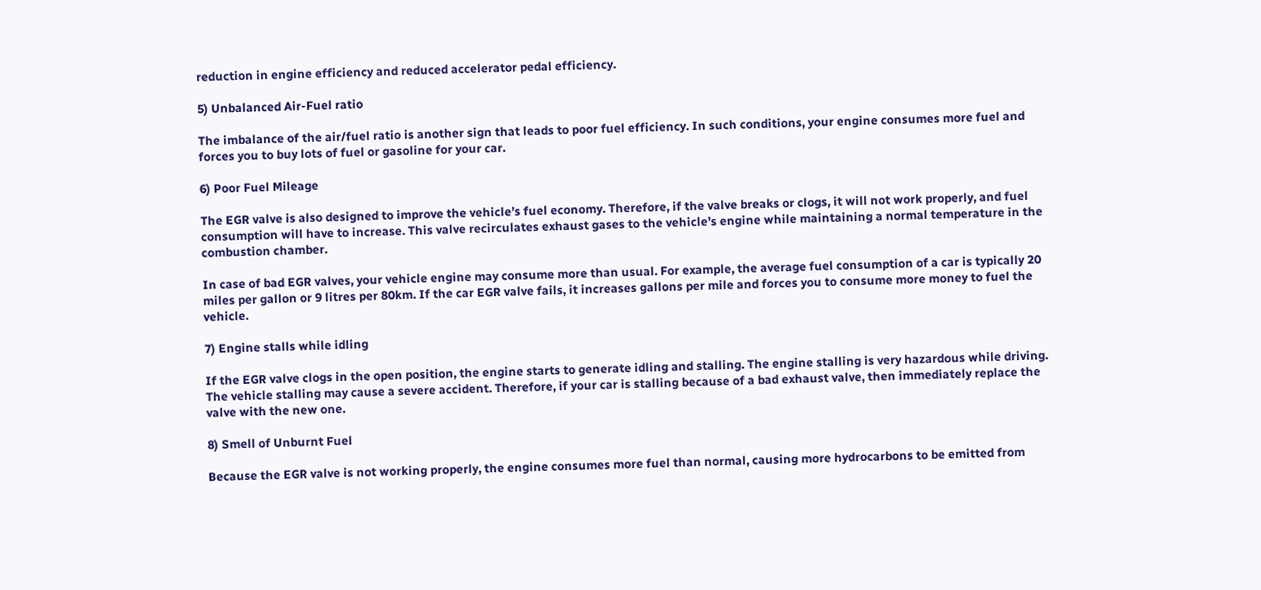reduction in engine efficiency and reduced accelerator pedal efficiency.

5) Unbalanced Air-Fuel ratio

The imbalance of the air/fuel ratio is another sign that leads to poor fuel efficiency. In such conditions, your engine consumes more fuel and forces you to buy lots of fuel or gasoline for your car.

6) Poor Fuel Mileage

The EGR valve is also designed to improve the vehicle’s fuel economy. Therefore, if the valve breaks or clogs, it will not work properly, and fuel consumption will have to increase. This valve recirculates exhaust gases to the vehicle’s engine while maintaining a normal temperature in the combustion chamber.

In case of bad EGR valves, your vehicle engine may consume more than usual. For example, the average fuel consumption of a car is typically 20 miles per gallon or 9 litres per 80km. If the car EGR valve fails, it increases gallons per mile and forces you to consume more money to fuel the vehicle.

7) Engine stalls while idling

If the EGR valve clogs in the open position, the engine starts to generate idling and stalling. The engine stalling is very hazardous while driving. The vehicle stalling may cause a severe accident. Therefore, if your car is stalling because of a bad exhaust valve, then immediately replace the valve with the new one.

8) Smell of Unburnt Fuel

Because the EGR valve is not working properly, the engine consumes more fuel than normal, causing more hydrocarbons to be emitted from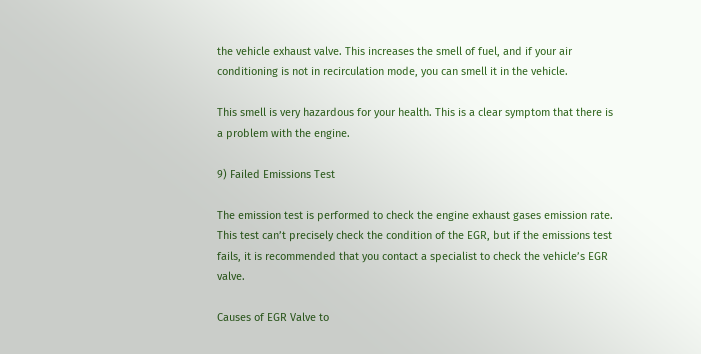the vehicle exhaust valve. This increases the smell of fuel, and if your air conditioning is not in recirculation mode, you can smell it in the vehicle.

This smell is very hazardous for your health. This is a clear symptom that there is a problem with the engine.

9) Failed Emissions Test

The emission test is performed to check the engine exhaust gases emission rate.   This test can’t precisely check the condition of the EGR, but if the emissions test fails, it is recommended that you contact a specialist to check the vehicle’s EGR valve.

Causes of EGR Valve to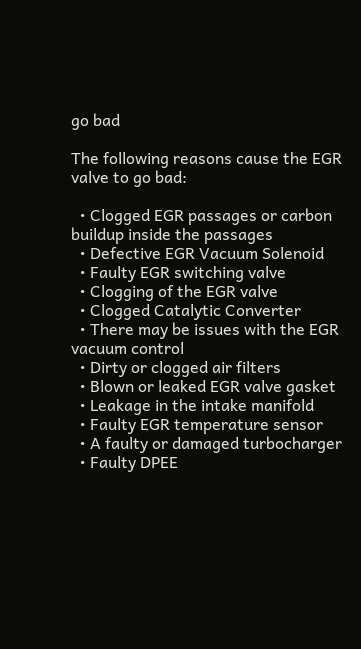go bad

The following reasons cause the EGR valve to go bad:

  • Clogged EGR passages or carbon buildup inside the passages
  • Defective EGR Vacuum Solenoid
  • Faulty EGR switching valve
  • Clogging of the EGR valve
  • Clogged Catalytic Converter
  • There may be issues with the EGR vacuum control
  • Dirty or clogged air filters
  • Blown or leaked EGR valve gasket
  • Leakage in the intake manifold
  • Faulty EGR temperature sensor
  • A faulty or damaged turbocharger
  • Faulty DPEE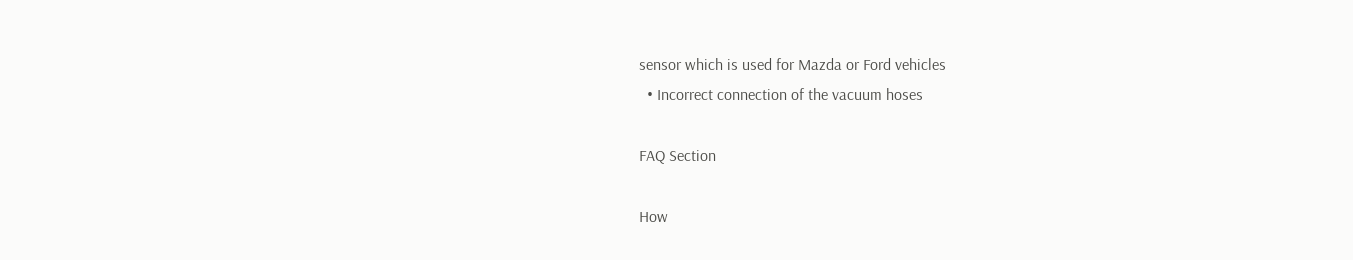sensor which is used for Mazda or Ford vehicles
  • Incorrect connection of the vacuum hoses

FAQ Section

How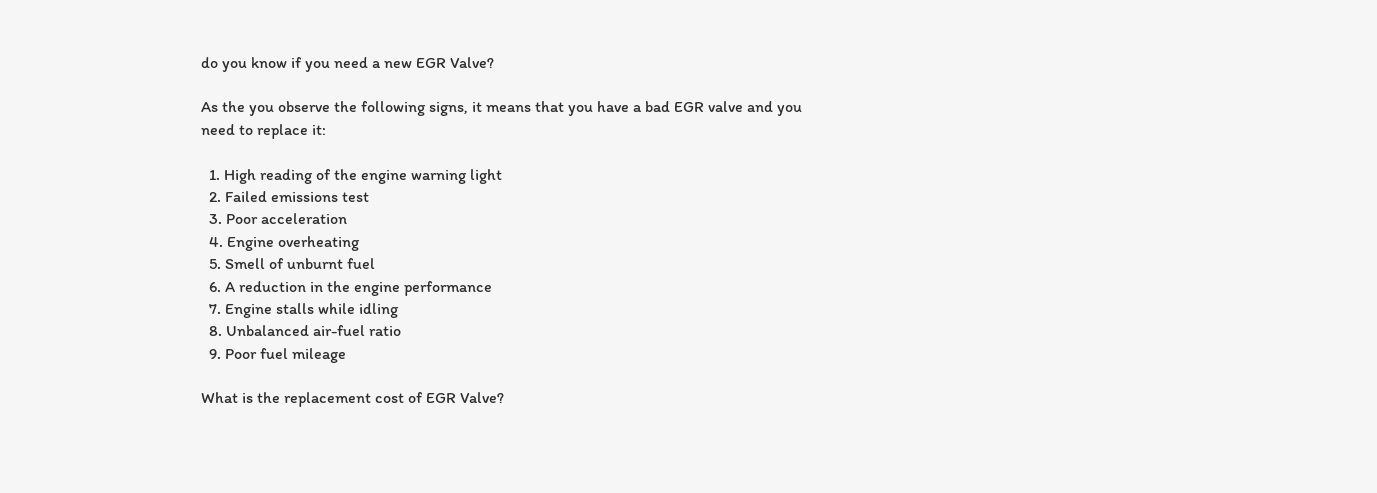do you know if you need a new EGR Valve?

As the you observe the following signs, it means that you have a bad EGR valve and you need to replace it:

  1. High reading of the engine warning light
  2. Failed emissions test
  3. Poor acceleration
  4. Engine overheating
  5. Smell of unburnt fuel
  6. A reduction in the engine performance
  7. Engine stalls while idling
  8. Unbalanced air-fuel ratio
  9. Poor fuel mileage

What is the replacement cost of EGR Valve?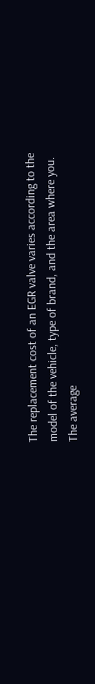The replacement cost of an EGR valve varies according to the model of the vehicle, type of brand, and the area where you. The average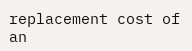replacement cost of an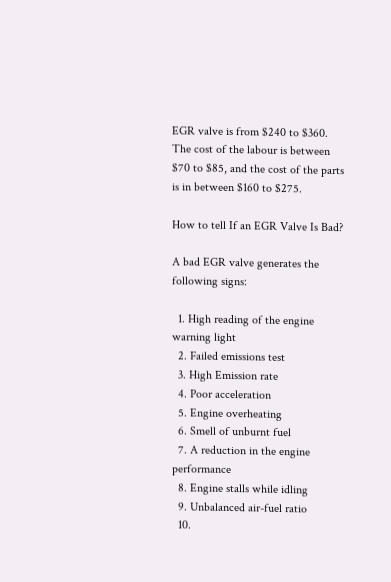EGR valve is from $240 to $360. The cost of the labour is between $70 to $85, and the cost of the parts is in between $160 to $275.

How to tell If an EGR Valve Is Bad?

A bad EGR valve generates the following signs:

  1. High reading of the engine warning light
  2. Failed emissions test
  3. High Emission rate
  4. Poor acceleration
  5. Engine overheating
  6. Smell of unburnt fuel
  7. A reduction in the engine performance
  8. Engine stalls while idling
  9. Unbalanced air-fuel ratio
  10.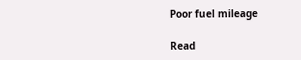Poor fuel mileage

Read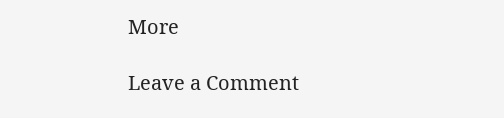More

Leave a Comment